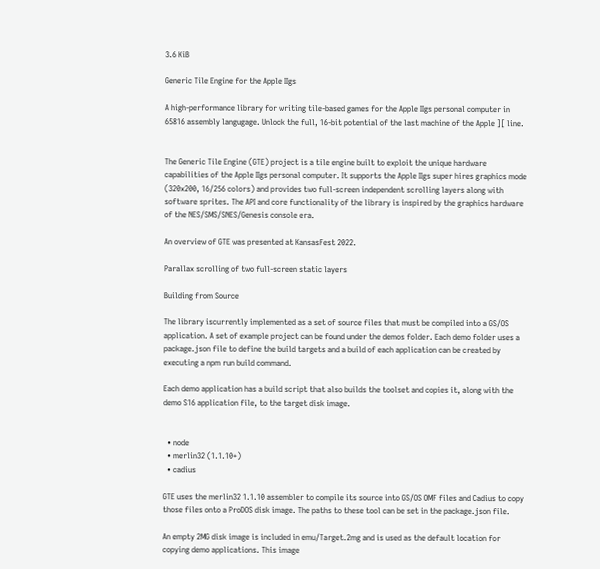3.6 KiB

Generic Tile Engine for the Apple IIgs

A high-performance library for writing tile-based games for the Apple IIgs personal computer in 65816 assembly langugage. Unlock the full, 16-bit potential of the last machine of the Apple ][ line.


The Generic Tile Engine (GTE) project is a tile engine built to exploit the unique hardware capabilities of the Apple IIgs personal computer. It supports the Apple IIgs super hires graphics mode (320x200, 16/256 colors) and provides two full-screen independent scrolling layers along with software sprites. The API and core functionality of the library is inspired by the graphics hardware of the NES/SMS/SNES/Genesis console era.

An overview of GTE was presented at KansasFest 2022.

Parallax scrolling of two full-screen static layers

Building from Source

The library iscurrently implemented as a set of source files that must be compiled into a GS/OS application. A set of example project can be found under the demos folder. Each demo folder uses a package.json file to define the build targets and a build of each application can be created by executing a npm run build command.

Each demo application has a build script that also builds the toolset and copies it, along with the demo S16 application file, to the target disk image.


  • node
  • merlin32 (1.1.10+)
  • cadius

GTE uses the merlin32 1.1.10 assembler to compile its source into GS/OS OMF files and Cadius to copy those files onto a ProDOS disk image. The paths to these tool can be set in the package.json file.

An empty 2MG disk image is included in emu/Target.2mg and is used as the default location for copying demo applications. This image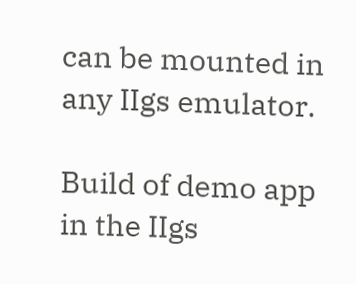can be mounted in any IIgs emulator.

Build of demo app in the IIgs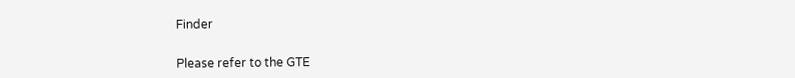Finder


Please refer to the GTE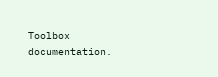Toolbox documentation.